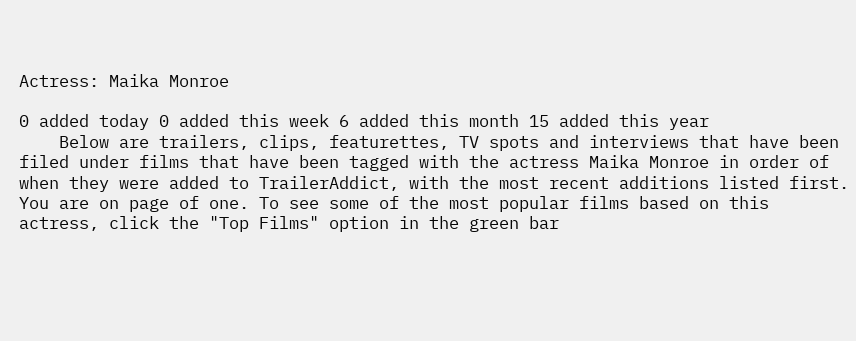Actress: Maika Monroe

0 added today 0 added this week 6 added this month 15 added this year
    Below are trailers, clips, featurettes, TV spots and interviews that have been filed under films that have been tagged with the actress Maika Monroe in order of when they were added to TrailerAddict, with the most recent additions listed first. You are on page of one. To see some of the most popular films based on this actress, click the "Top Films" option in the green bar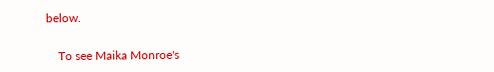below.

    To see Maika Monroe's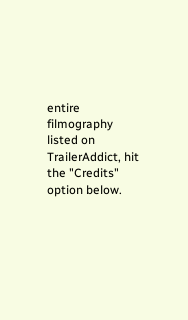entire filmography listed on TrailerAddict, hit the "Credits" option below.